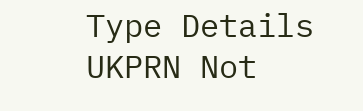Type Details
UKPRN Not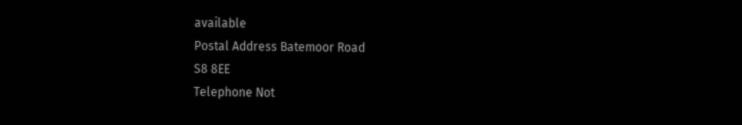available
Postal Address Batemoor Road
S8 8EE
Telephone Not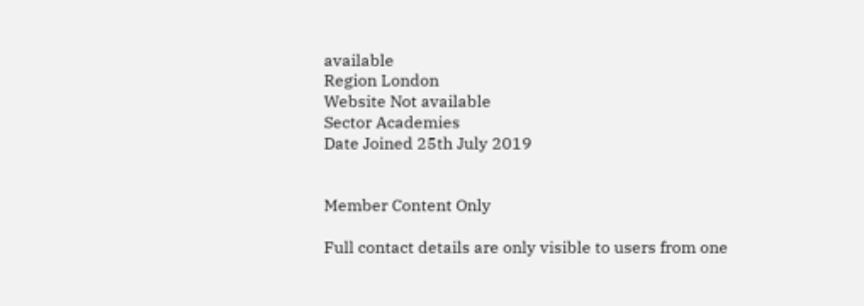available
Region London
Website Not available
Sector Academies
Date Joined 25th July 2019


Member Content Only

Full contact details are only visible to users from one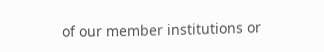of our member institutions or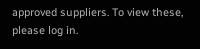approved suppliers. To view these, please log in.